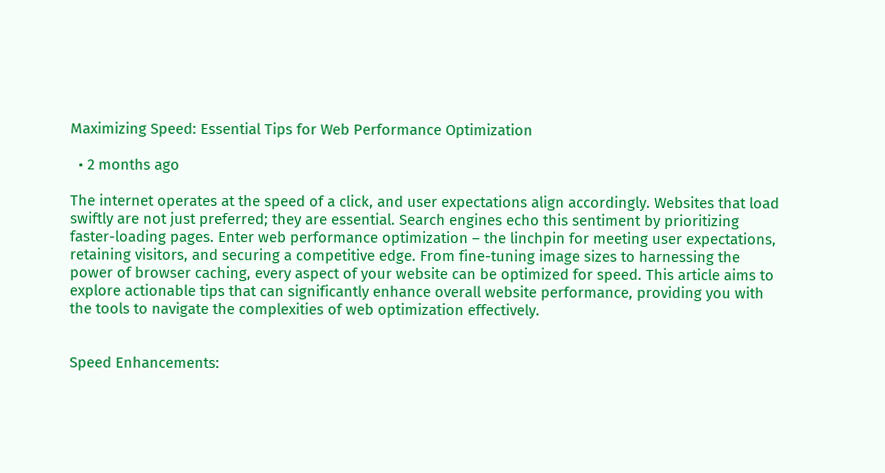Maximizing Speed: Essential Tips for Web Performance Optimization

  • 2 months ago

The internet operates at the speed of a click, and user expectations align accordingly. Websites that load swiftly are not just preferred; they are essential. Search engines echo this sentiment by prioritizing faster-loading pages. Enter web performance optimization – the linchpin for meeting user expectations, retaining visitors, and securing a competitive edge. From fine-tuning image sizes to harnessing the power of browser caching, every aspect of your website can be optimized for speed. This article aims to explore actionable tips that can significantly enhance overall website performance, providing you with the tools to navigate the complexities of web optimization effectively.


Speed Enhancements: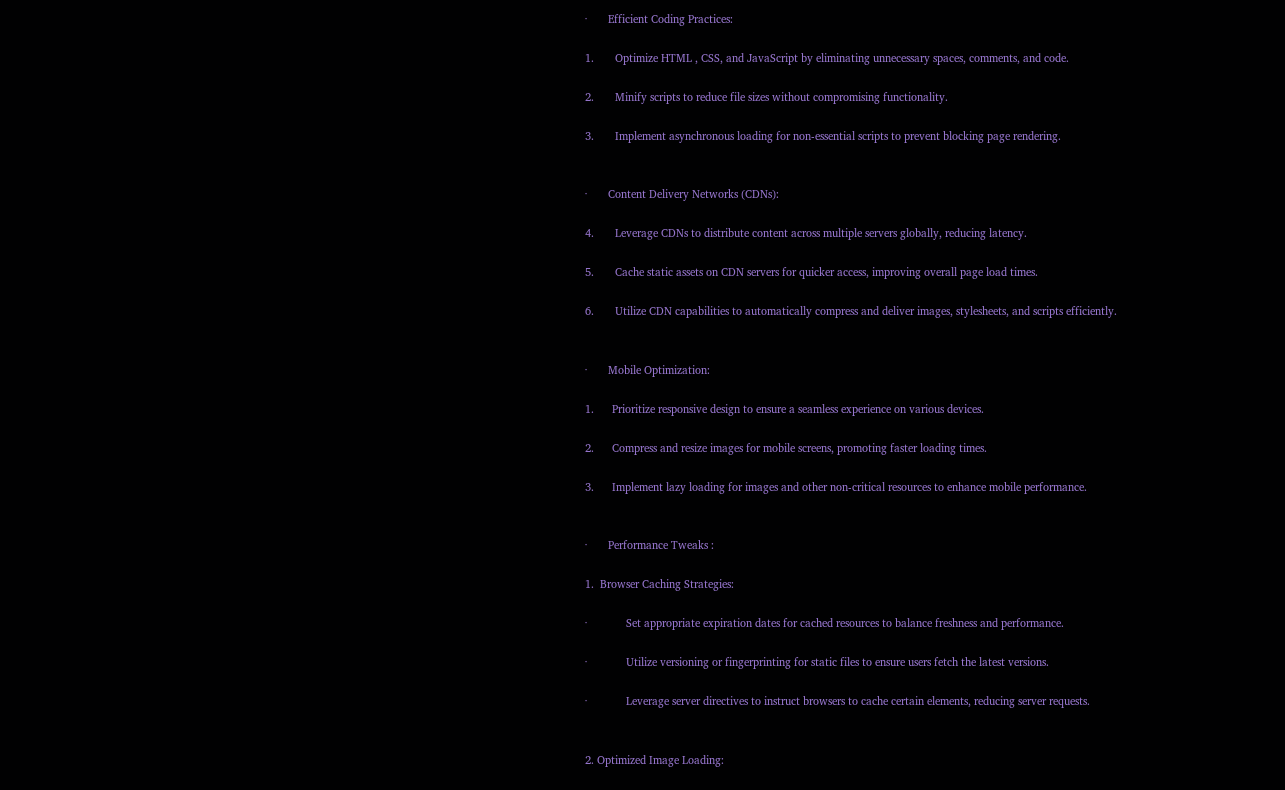·       Efficient Coding Practices:

1.       Optimize HTML , CSS, and JavaScript by eliminating unnecessary spaces, comments, and code.

2.       Minify scripts to reduce file sizes without compromising functionality.

3.       Implement asynchronous loading for non-essential scripts to prevent blocking page rendering.


·       Content Delivery Networks (CDNs):

4.       Leverage CDNs to distribute content across multiple servers globally, reducing latency.

5.       Cache static assets on CDN servers for quicker access, improving overall page load times.

6.       Utilize CDN capabilities to automatically compress and deliver images, stylesheets, and scripts efficiently.


·       Mobile Optimization:

1.      Prioritize responsive design to ensure a seamless experience on various devices.

2.      Compress and resize images for mobile screens, promoting faster loading times.

3.      Implement lazy loading for images and other non-critical resources to enhance mobile performance.


·       Performance Tweaks :

1.  Browser Caching Strategies:

·             Set appropriate expiration dates for cached resources to balance freshness and performance.

·             Utilize versioning or fingerprinting for static files to ensure users fetch the latest versions.

·             Leverage server directives to instruct browsers to cache certain elements, reducing server requests.


2. Optimized Image Loading: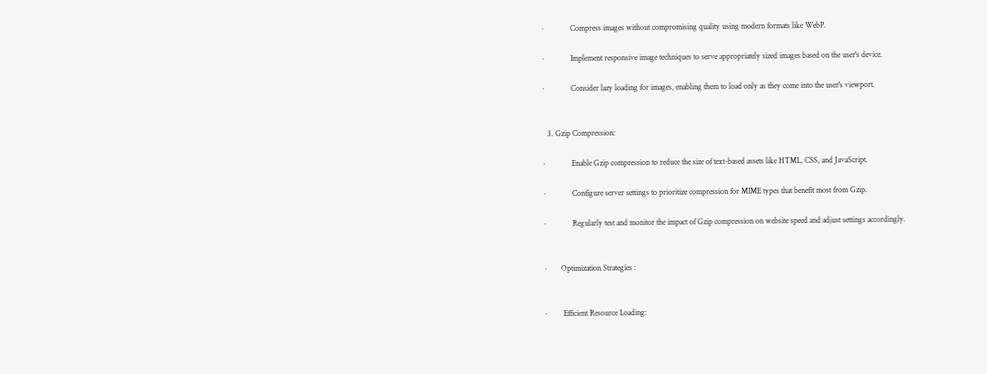·             Compress images without compromising quality using modern formats like WebP.

·             Implement responsive image techniques to serve appropriately sized images based on the user's device.

·             Consider lazy loading for images, enabling them to load only as they come into the user's viewport.


  3. Gzip Compression:

·             Enable Gzip compression to reduce the size of text-based assets like HTML, CSS, and JavaScript.

·             Configure server settings to prioritize compression for MIME types that benefit most from Gzip.

·             Regularly test and monitor the impact of Gzip compression on website speed and adjust settings accordingly.


·       Optimization Strategies :


·        Efficient Resource Loading: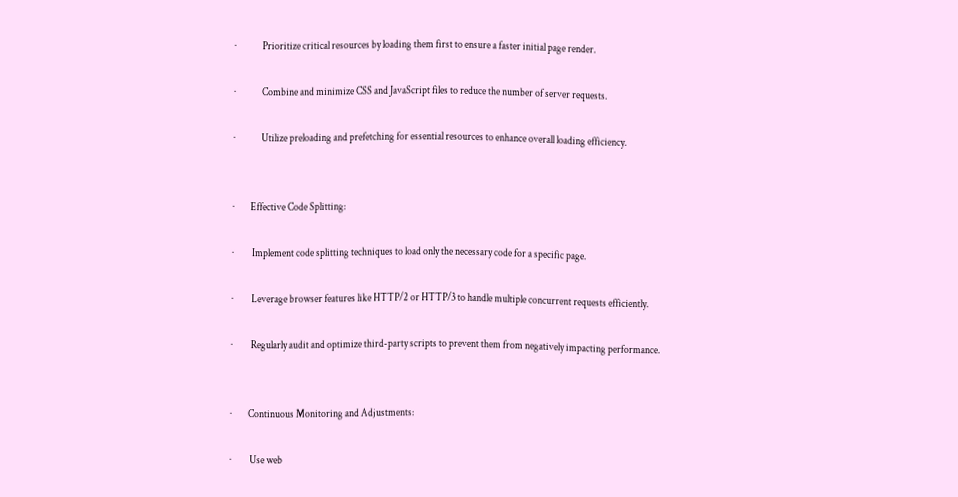·             Prioritize critical resources by loading them first to ensure a faster initial page render.

·             Combine and minimize CSS and JavaScript files to reduce the number of server requests.

·             Utilize preloading and prefetching for essential resources to enhance overall loading efficiency.


·        Effective Code Splitting:

·         Implement code splitting techniques to load only the necessary code for a specific page.

·         Leverage browser features like HTTP/2 or HTTP/3 to handle multiple concurrent requests efficiently.

·         Regularly audit and optimize third-party scripts to prevent them from negatively impacting performance.


·        Continuous Monitoring and Adjustments:

·         Use web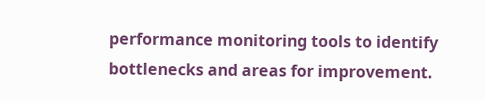performance monitoring tools to identify bottlenecks and areas for improvement.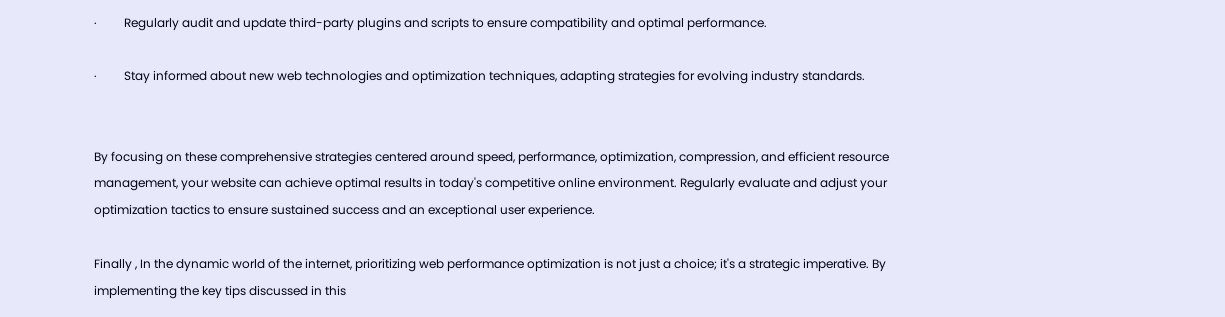·         Regularly audit and update third-party plugins and scripts to ensure compatibility and optimal performance.

·         Stay informed about new web technologies and optimization techniques, adapting strategies for evolving industry standards.


By focusing on these comprehensive strategies centered around speed, performance, optimization, compression, and efficient resource management, your website can achieve optimal results in today's competitive online environment. Regularly evaluate and adjust your optimization tactics to ensure sustained success and an exceptional user experience.

Finally , In the dynamic world of the internet, prioritizing web performance optimization is not just a choice; it's a strategic imperative. By implementing the key tips discussed in this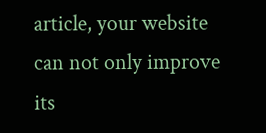article, your website can not only improve its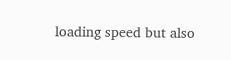loading speed but also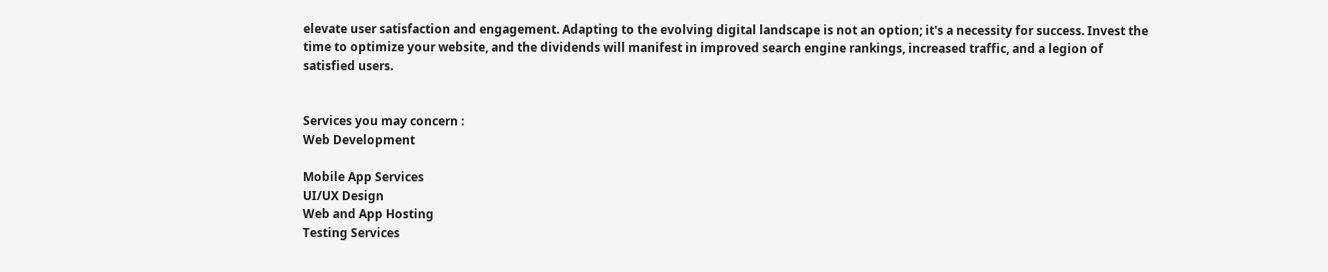elevate user satisfaction and engagement. Adapting to the evolving digital landscape is not an option; it's a necessity for success. Invest the time to optimize your website, and the dividends will manifest in improved search engine rankings, increased traffic, and a legion of satisfied users.


Services you may concern :
Web Development

Mobile App Services
UI/UX Design
Web and App Hosting
Testing Services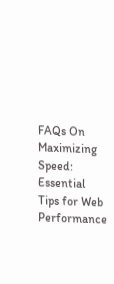FAQs On Maximizing Speed: Essential Tips for Web Performance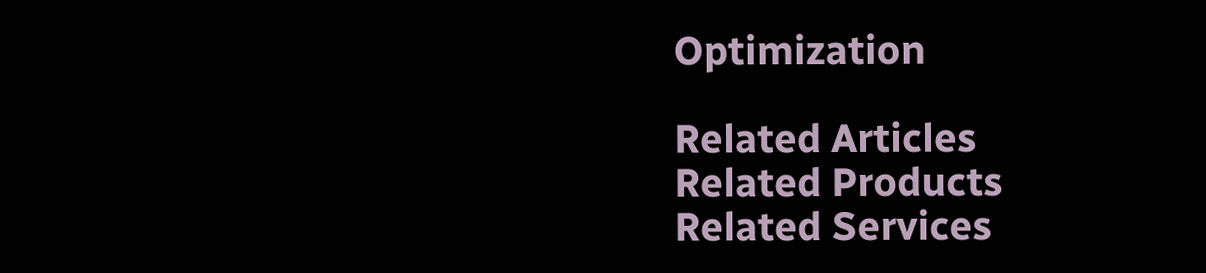Optimization

Related Articles
Related Products
Related Services